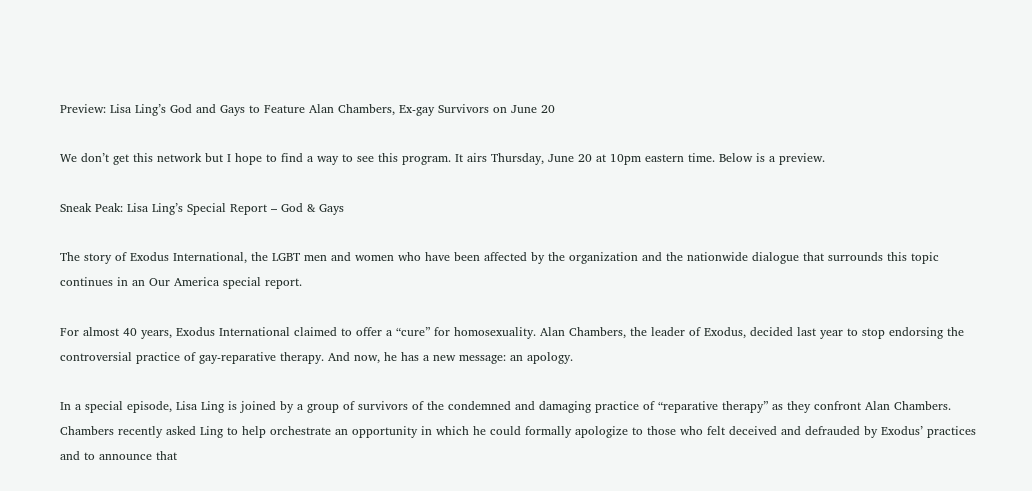Preview: Lisa Ling’s God and Gays to Feature Alan Chambers, Ex-gay Survivors on June 20

We don’t get this network but I hope to find a way to see this program. It airs Thursday, June 20 at 10pm eastern time. Below is a preview.

Sneak Peak: Lisa Ling’s Special Report – God & Gays

The story of Exodus International, the LGBT men and women who have been affected by the organization and the nationwide dialogue that surrounds this topic continues in an Our America special report.

For almost 40 years, Exodus International claimed to offer a “cure” for homosexuality. Alan Chambers, the leader of Exodus, decided last year to stop endorsing the controversial practice of gay-reparative therapy. And now, he has a new message: an apology.

In a special episode, Lisa Ling is joined by a group of survivors of the condemned and damaging practice of “reparative therapy” as they confront Alan Chambers. Chambers recently asked Ling to help orchestrate an opportunity in which he could formally apologize to those who felt deceived and defrauded by Exodus’ practices and to announce that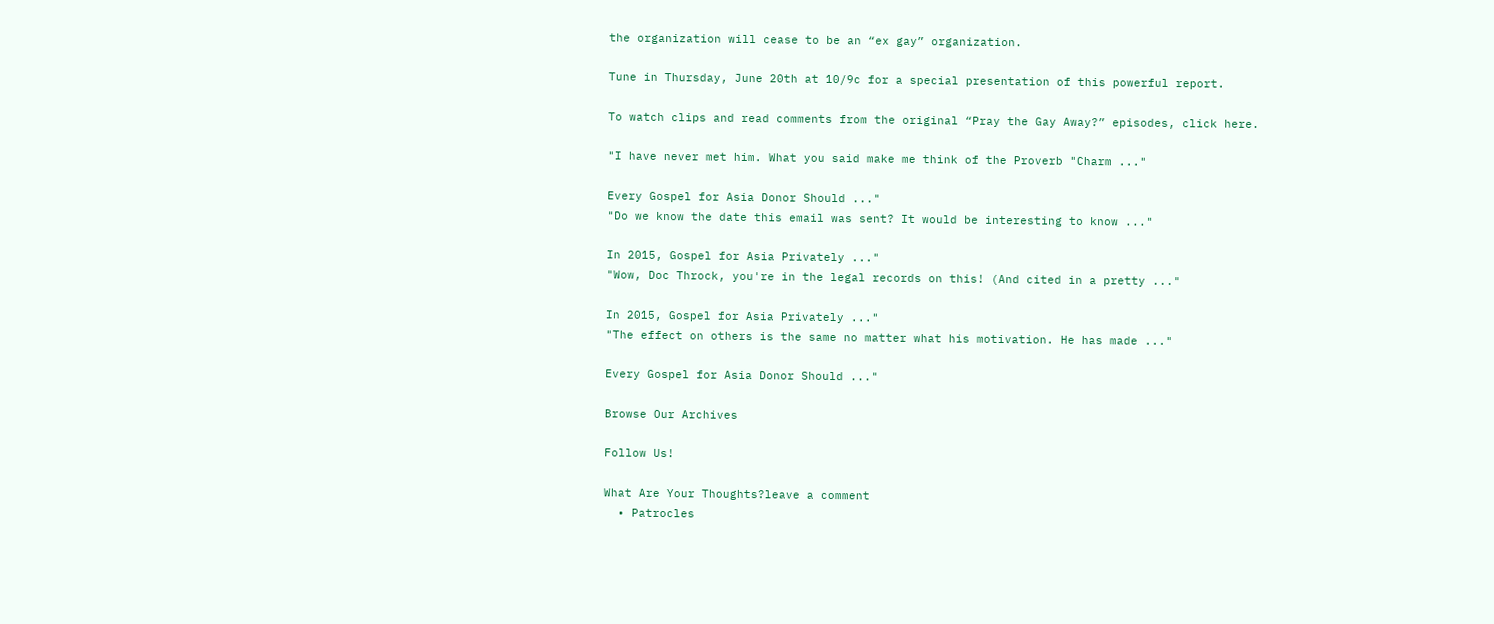the organization will cease to be an “ex gay” organization.

Tune in Thursday, June 20th at 10/9c for a special presentation of this powerful report.

To watch clips and read comments from the original “Pray the Gay Away?” episodes, click here.

"I have never met him. What you said make me think of the Proverb "Charm ..."

Every Gospel for Asia Donor Should ..."
"Do we know the date this email was sent? It would be interesting to know ..."

In 2015, Gospel for Asia Privately ..."
"Wow, Doc Throck, you're in the legal records on this! (And cited in a pretty ..."

In 2015, Gospel for Asia Privately ..."
"The effect on others is the same no matter what his motivation. He has made ..."

Every Gospel for Asia Donor Should ..."

Browse Our Archives

Follow Us!

What Are Your Thoughts?leave a comment
  • Patrocles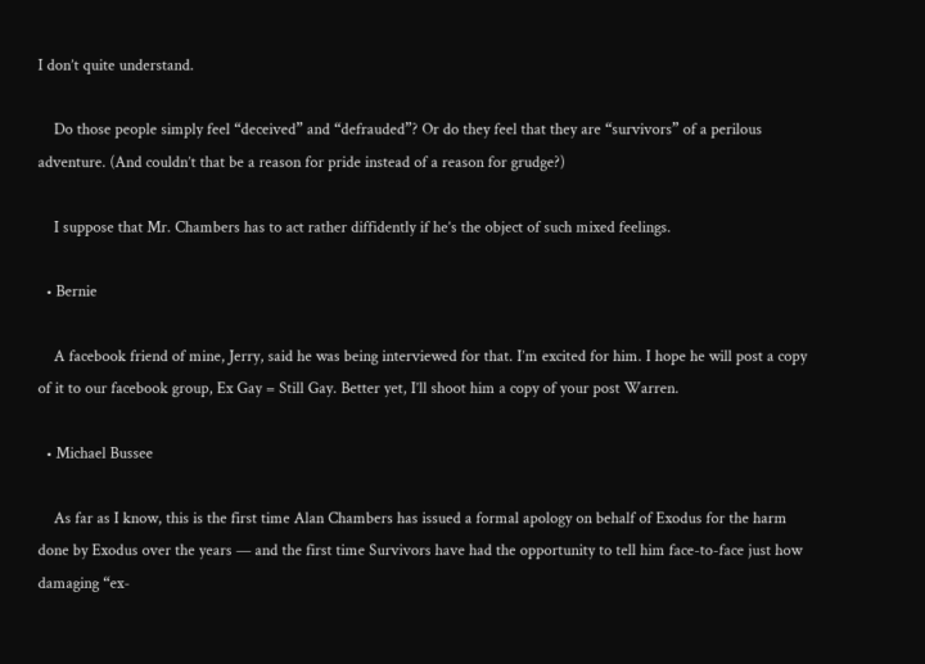I don’t quite understand.

    Do those people simply feel “deceived” and “defrauded”? Or do they feel that they are “survivors” of a perilous adventure. (And couldn’t that be a reason for pride instead of a reason for grudge?)

    I suppose that Mr. Chambers has to act rather diffidently if he’s the object of such mixed feelings.

  • Bernie

    A facebook friend of mine, Jerry, said he was being interviewed for that. I’m excited for him. I hope he will post a copy of it to our facebook group, Ex Gay = Still Gay. Better yet, I’ll shoot him a copy of your post Warren.

  • Michael Bussee

    As far as I know, this is the first time Alan Chambers has issued a formal apology on behalf of Exodus for the harm done by Exodus over the years — and the first time Survivors have had the opportunity to tell him face-to-face just how damaging “ex-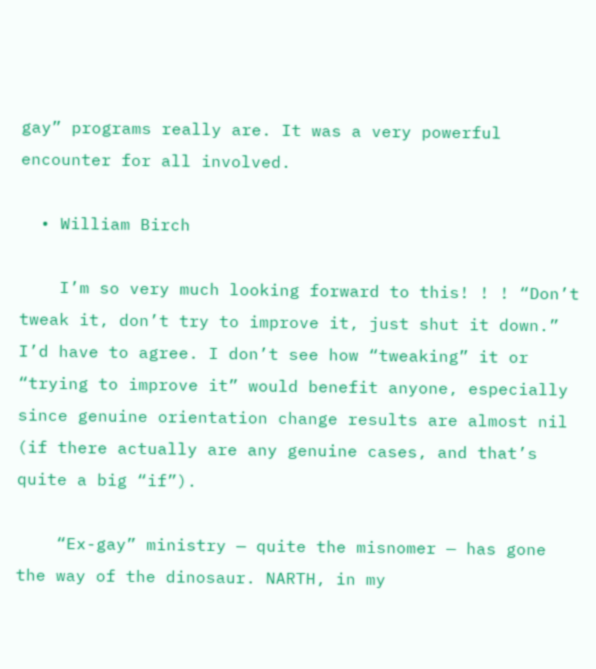gay” programs really are. It was a very powerful encounter for all involved.

  • William Birch

    I’m so very much looking forward to this! ! ! “Don’t tweak it, don’t try to improve it, just shut it down.” I’d have to agree. I don’t see how “tweaking” it or “trying to improve it” would benefit anyone, especially since genuine orientation change results are almost nil (if there actually are any genuine cases, and that’s quite a big “if”).

    “Ex-gay” ministry — quite the misnomer — has gone the way of the dinosaur. NARTH, in my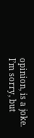opinion, is a joke. I’m sorry, but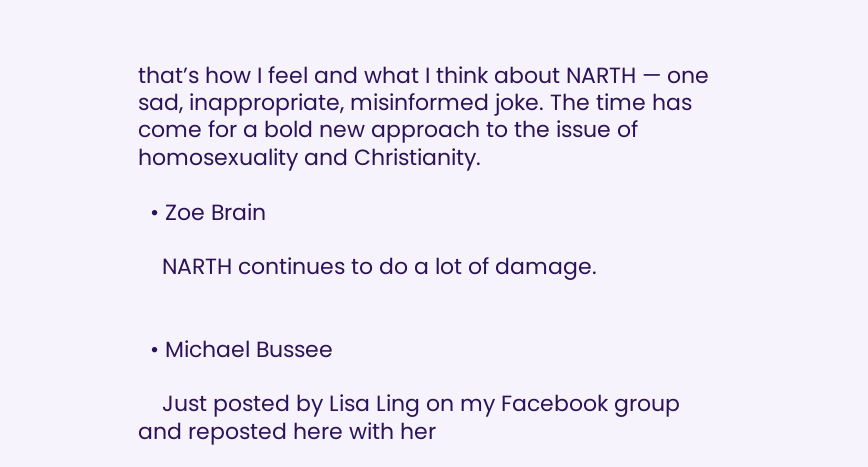that’s how I feel and what I think about NARTH — one sad, inappropriate, misinformed joke. The time has come for a bold new approach to the issue of homosexuality and Christianity.

  • Zoe Brain

    NARTH continues to do a lot of damage.


  • Michael Bussee

    Just posted by Lisa Ling on my Facebook group and reposted here with her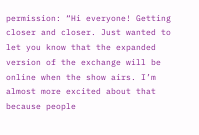permission: “Hi everyone! Getting closer and closer. Just wanted to let you know that the expanded version of the exchange will be online when the show airs. I’m almost more excited about that because people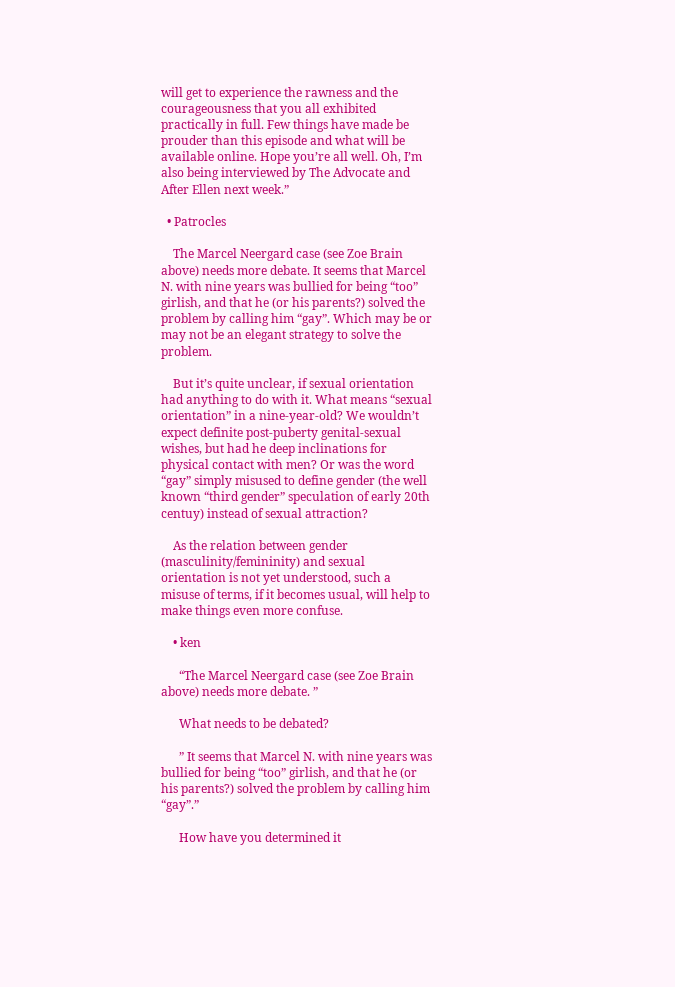will get to experience the rawness and the courageousness that you all exhibited practically in full. Few things have made be prouder than this episode and what will be available online. Hope you’re all well. Oh, I’m also being interviewed by The Advocate and After Ellen next week.”

  • Patrocles

    The Marcel Neergard case (see Zoe Brain above) needs more debate. It seems that Marcel N. with nine years was bullied for being “too” girlish, and that he (or his parents?) solved the problem by calling him “gay”. Which may be or may not be an elegant strategy to solve the problem.

    But it’s quite unclear, if sexual orientation had anything to do with it. What means “sexual orientation” in a nine-year-old? We wouldn’t expect definite post-puberty genital-sexual wishes, but had he deep inclinations for physical contact with men? Or was the word “gay” simply misused to define gender (the well known “third gender” speculation of early 20th centuy) instead of sexual attraction?

    As the relation between gender (masculinity/femininity) and sexual orientation is not yet understood, such a misuse of terms, if it becomes usual, will help to make things even more confuse.

    • ken

      “The Marcel Neergard case (see Zoe Brain above) needs more debate. ”

      What needs to be debated?

      ” It seems that Marcel N. with nine years was bullied for being “too” girlish, and that he (or his parents?) solved the problem by calling him “gay”.”

      How have you determined it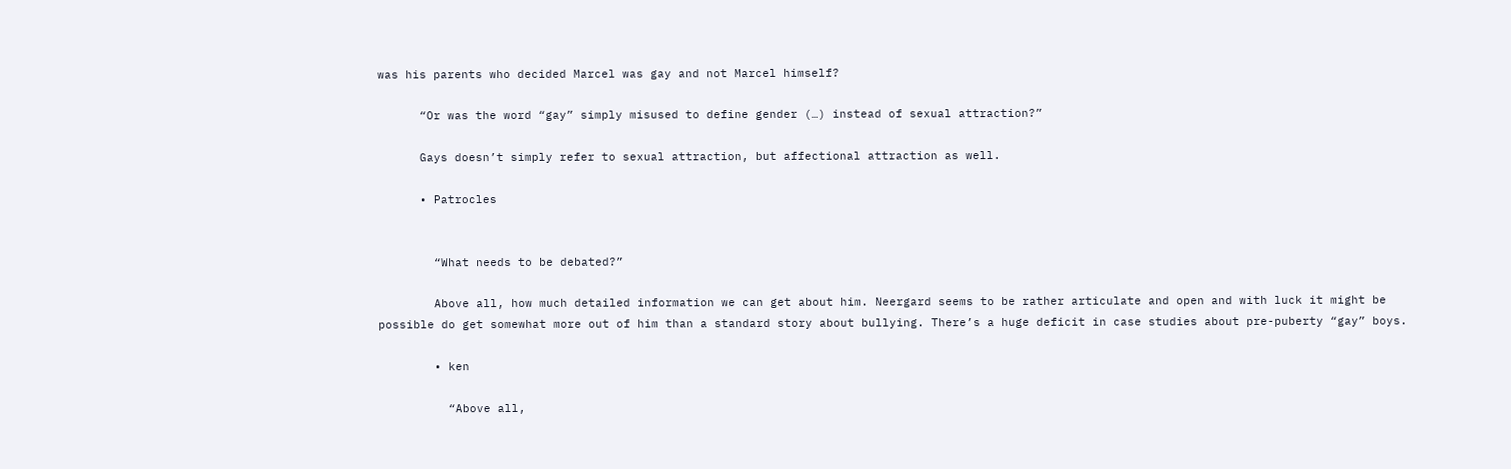was his parents who decided Marcel was gay and not Marcel himself?

      “Or was the word “gay” simply misused to define gender (…) instead of sexual attraction?”

      Gays doesn’t simply refer to sexual attraction, but affectional attraction as well.

      • Patrocles


        “What needs to be debated?”

        Above all, how much detailed information we can get about him. Neergard seems to be rather articulate and open and with luck it might be possible do get somewhat more out of him than a standard story about bullying. There’s a huge deficit in case studies about pre-puberty “gay” boys.

        • ken

          “Above all,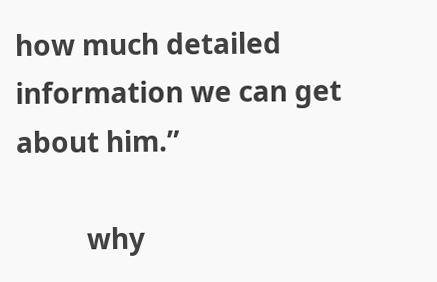how much detailed information we can get about him.”

          why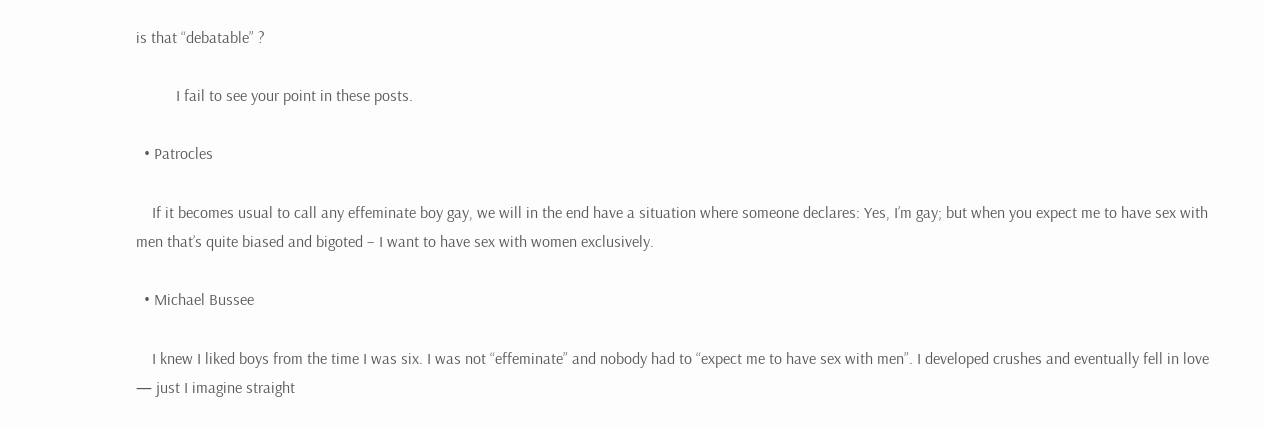is that “debatable” ?

          I fail to see your point in these posts.

  • Patrocles

    If it becomes usual to call any effeminate boy gay, we will in the end have a situation where someone declares: Yes, I’m gay; but when you expect me to have sex with men that’s quite biased and bigoted – I want to have sex with women exclusively.

  • Michael Bussee

    I knew I liked boys from the time I was six. I was not “effeminate” and nobody had to “expect me to have sex with men”. I developed crushes and eventually fell in love — just I imagine straight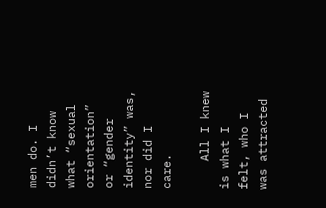men do. I didn’t know what “sexual orientation” or “gender identity” was, nor did I care.

    All I knew is what I felt, who I was attracted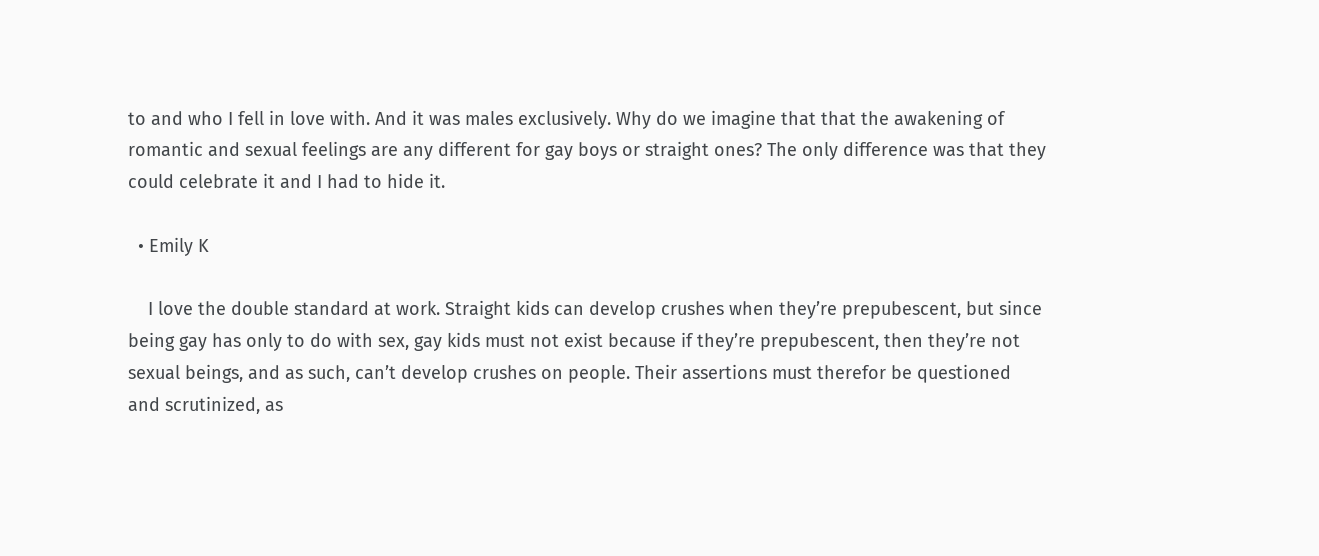to and who I fell in love with. And it was males exclusively. Why do we imagine that that the awakening of romantic and sexual feelings are any different for gay boys or straight ones? The only difference was that they could celebrate it and I had to hide it.

  • Emily K

    I love the double standard at work. Straight kids can develop crushes when they’re prepubescent, but since being gay has only to do with sex, gay kids must not exist because if they’re prepubescent, then they’re not sexual beings, and as such, can’t develop crushes on people. Their assertions must therefor be questioned and scrutinized, as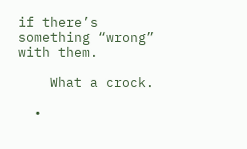if there’s something “wrong” with them.

    What a crock.

  •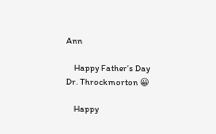Ann

    Happy Father’s Day Dr. Throckmorton 😀

    Happy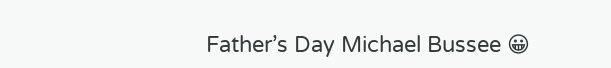Father’s Day Michael Bussee 😀